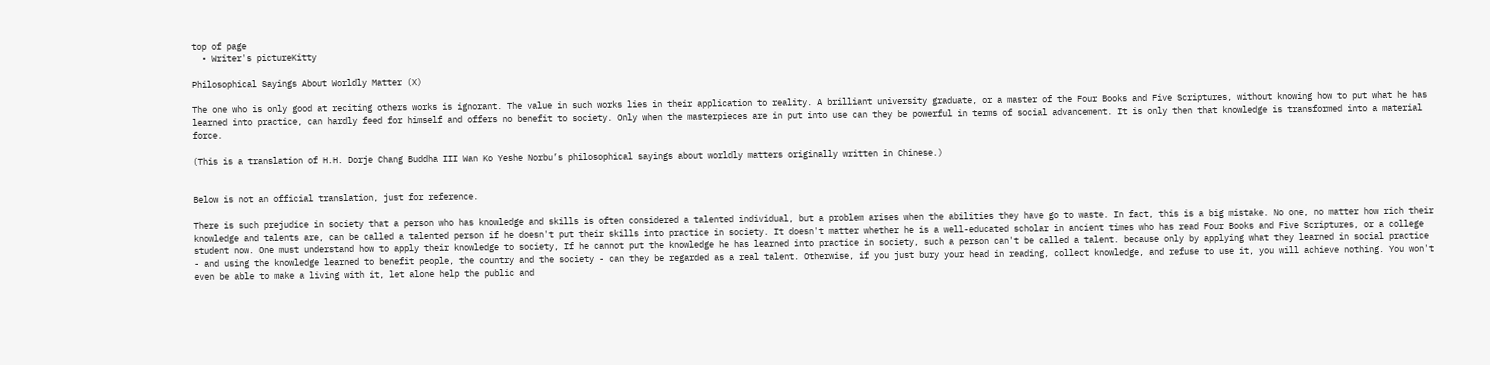top of page
  • Writer's pictureKitty

Philosophical Sayings About Worldly Matter (X)

The one who is only good at reciting others works is ignorant. The value in such works lies in their application to reality. A brilliant university graduate, or a master of the Four Books and Five Scriptures, without knowing how to put what he has learned into practice, can hardly feed for himself and offers no benefit to society. Only when the masterpieces are in put into use can they be powerful in terms of social advancement. It is only then that knowledge is transformed into a material force.

(This is a translation of H.H. Dorje Chang Buddha III Wan Ko Yeshe Norbu’s philosophical sayings about worldly matters originally written in Chinese.)


Below is not an official translation, just for reference.

There is such prejudice in society that a person who has knowledge and skills is often considered a talented individual, but a problem arises when the abilities they have go to waste. In fact, this is a big mistake. No one, no matter how rich their knowledge and talents are, can be called a talented person if he doesn't put their skills into practice in society. It doesn't matter whether he is a well-educated scholar in ancient times who has read Four Books and Five Scriptures, or a college student now. One must understand how to apply their knowledge to society, If he cannot put the knowledge he has learned into practice in society, such a person can't be called a talent. because only by applying what they learned in social practice - and using the knowledge learned to benefit people, the country and the society - can they be regarded as a real talent. Otherwise, if you just bury your head in reading, collect knowledge, and refuse to use it, you will achieve nothing. You won't even be able to make a living with it, let alone help the public and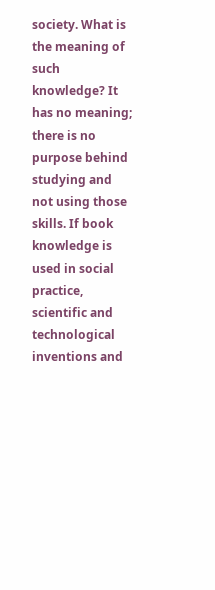society. What is the meaning of such knowledge? It has no meaning; there is no purpose behind studying and not using those skills. If book knowledge is used in social practice, scientific and technological inventions and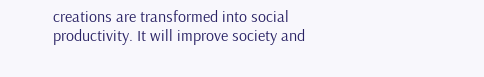creations are transformed into social productivity. It will improve society and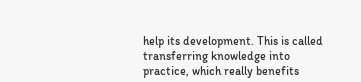help its development. This is called transferring knowledge into practice, which really benefits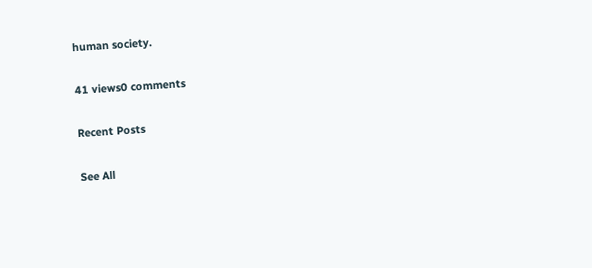human society.

41 views0 comments

Recent Posts

See All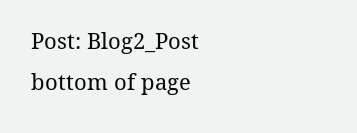Post: Blog2_Post
bottom of page